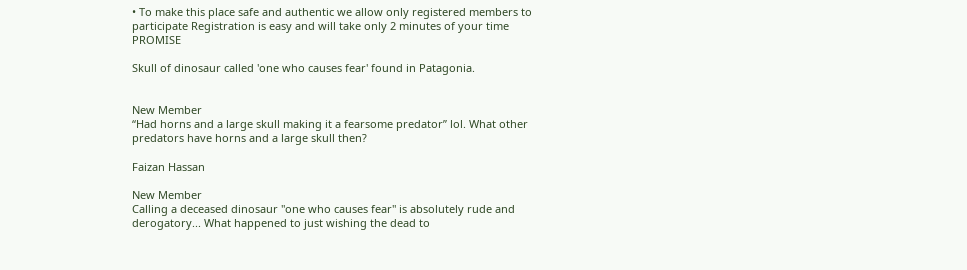• To make this place safe and authentic we allow only registered members to participate Registration is easy and will take only 2 minutes of your time PROMISE

Skull of dinosaur called 'one who causes fear' found in Patagonia.


New Member
“Had horns and a large skull making it a fearsome predator” lol. What other predators have horns and a large skull then?

Faizan Hassan

New Member
Calling a deceased dinosaur "one who causes fear" is absolutely rude and derogatory... What happened to just wishing the dead to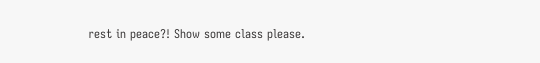rest in peace?! Show some class please.